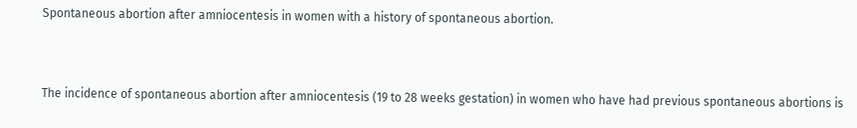Spontaneous abortion after amniocentesis in women with a history of spontaneous abortion.


The incidence of spontaneous abortion after amniocentesis (19 to 28 weeks gestation) in women who have had previous spontaneous abortions is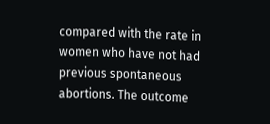compared with the rate in women who have not had previous spontaneous abortions. The outcome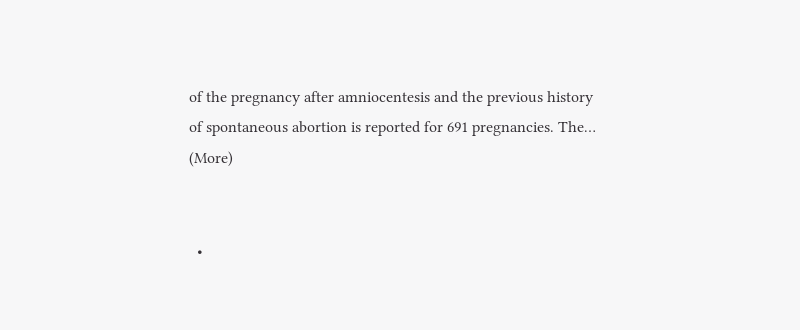of the pregnancy after amniocentesis and the previous history of spontaneous abortion is reported for 691 pregnancies. The… (More)


  •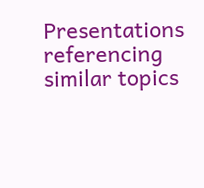Presentations referencing similar topics